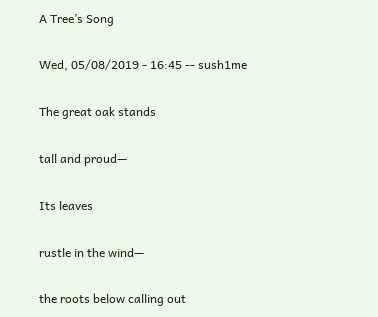A Tree’s Song

Wed, 05/08/2019 - 16:45 -- sush1me

The great oak stands

tall and proud—

Its leaves

rustle in the wind—

the roots below calling out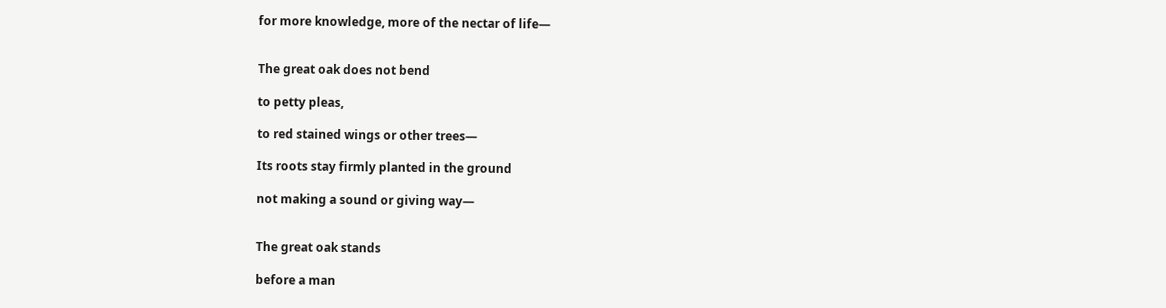for more knowledge, more of the nectar of life—


The great oak does not bend

to petty pleas,

to red stained wings or other trees—

Its roots stay firmly planted in the ground

not making a sound or giving way—


The great oak stands

before a man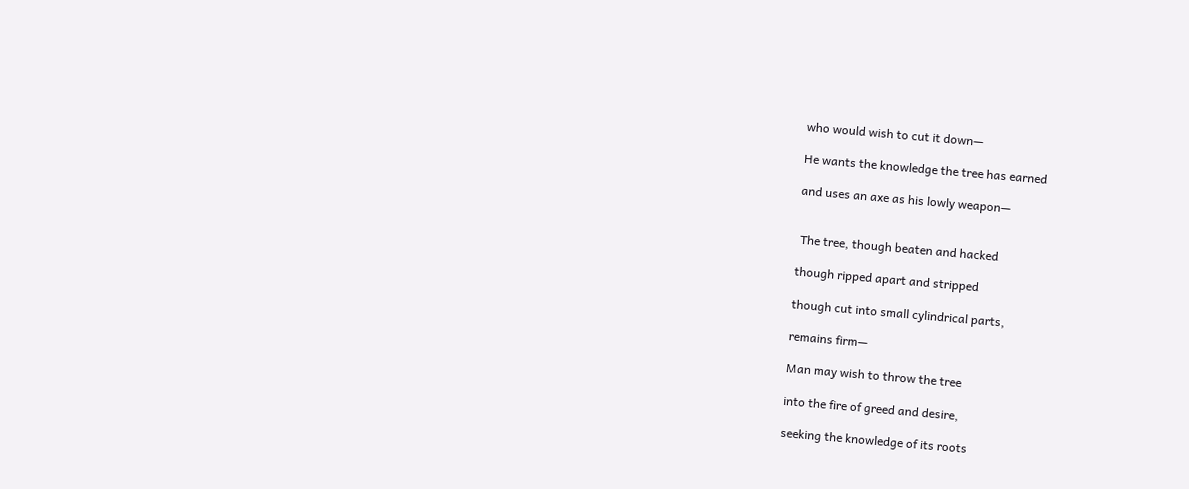who would wish to cut it down—

He wants the knowledge the tree has earned

and uses an axe as his lowly weapon—


 The tree, though beaten and hacked

though ripped apart and stripped

though cut into small cylindrical parts,

remains firm—

Man may wish to throw the tree

into the fire of greed and desire,

seeking the knowledge of its roots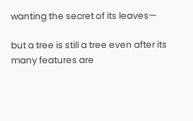wanting the secret of its leaves—

but a tree is still a tree even after its many features are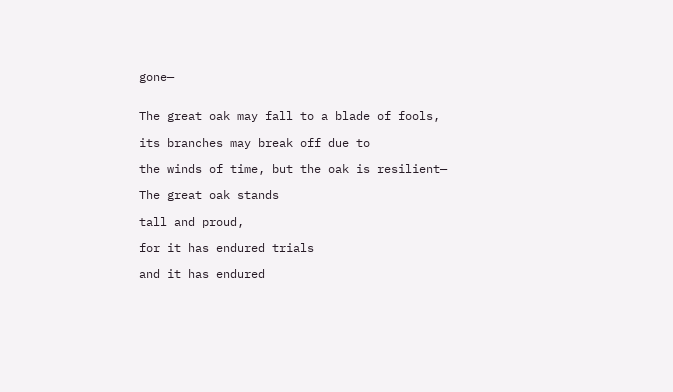gone—


The great oak may fall to a blade of fools,

its branches may break off due to

the winds of time, but the oak is resilient—

The great oak stands

tall and proud,

for it has endured trials

and it has endured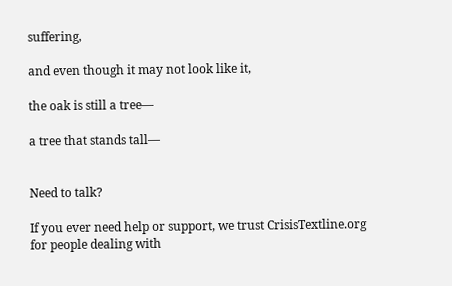suffering,

and even though it may not look like it,

the oak is still a tree—

a tree that stands tall—


Need to talk?

If you ever need help or support, we trust CrisisTextline.org for people dealing with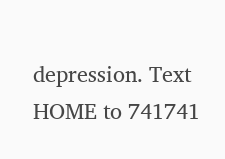depression. Text HOME to 741741